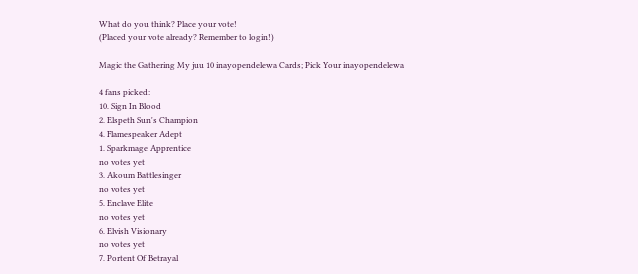What do you think? Place your vote!
(Placed your vote already? Remember to login!)

Magic the Gathering My juu 10 inayopendelewa Cards; Pick Your inayopendelewa

4 fans picked:
10. Sign In Blood
2. Elspeth Sun's Champion
4. Flamespeaker Adept
1. Sparkmage Apprentice
no votes yet
3. Akoum Battlesinger
no votes yet
5. Enclave Elite
no votes yet
6. Elvish Visionary
no votes yet
7. Portent Of Betrayal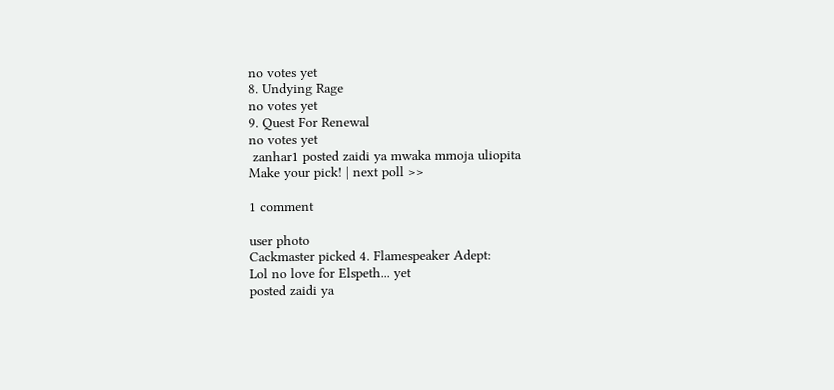no votes yet
8. Undying Rage
no votes yet
9. Quest For Renewal
no votes yet
 zanhar1 posted zaidi ya mwaka mmoja uliopita
Make your pick! | next poll >>

1 comment

user photo
Cackmaster picked 4. Flamespeaker Adept:
Lol no love for Elspeth... yet
posted zaidi ya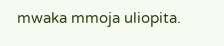mwaka mmoja uliopita.